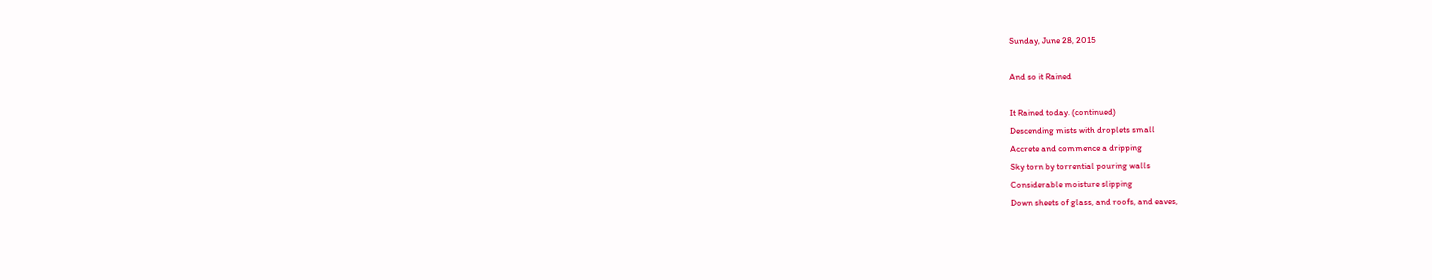Sunday, June 28, 2015

And so it Rained

It Rained today. (continued)
Descending mists with droplets small
Accrete and commence a dripping
Sky torn by torrential pouring walls
Considerable moisture slipping
Down sheets of glass, and roofs, and eaves,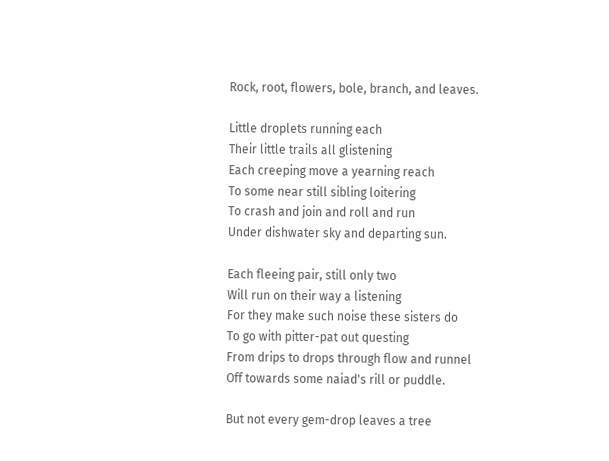Rock, root, flowers, bole, branch, and leaves.

Little droplets running each
Their little trails all glistening
Each creeping move a yearning reach
To some near still sibling loitering
To crash and join and roll and run
Under dishwater sky and departing sun.

Each fleeing pair, still only two
Will run on their way a listening
For they make such noise these sisters do
To go with pitter-pat out questing
From drips to drops through flow and runnel
Off towards some naiad's rill or puddle.

But not every gem-drop leaves a tree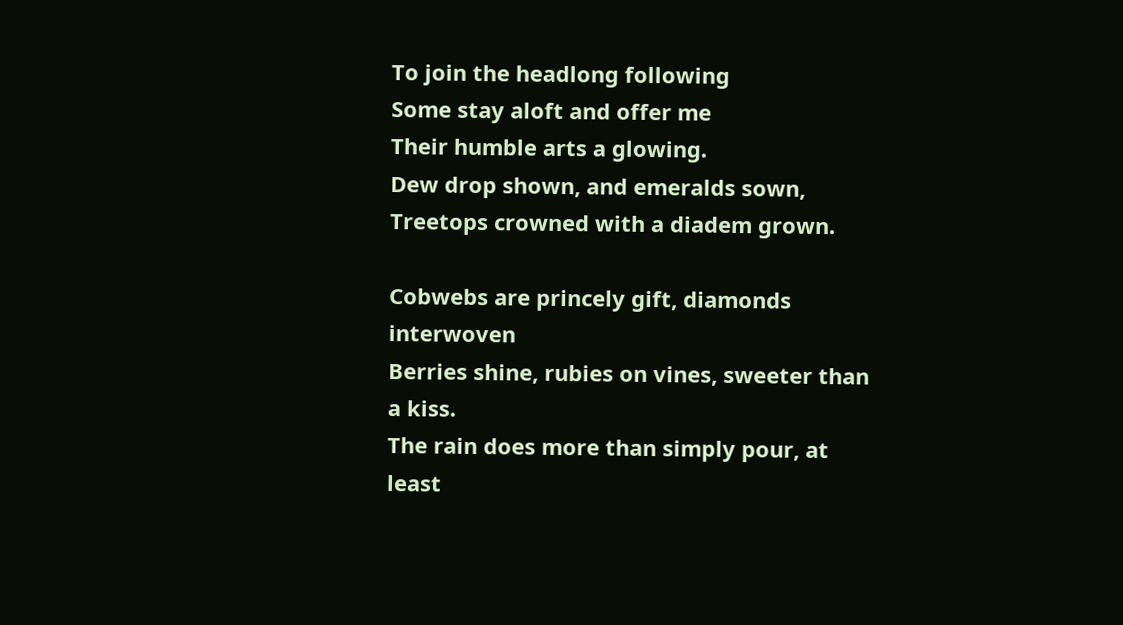To join the headlong following
Some stay aloft and offer me
Their humble arts a glowing.
Dew drop shown, and emeralds sown,
Treetops crowned with a diadem grown.

Cobwebs are princely gift, diamonds interwoven
Berries shine, rubies on vines, sweeter than a kiss.
The rain does more than simply pour, at least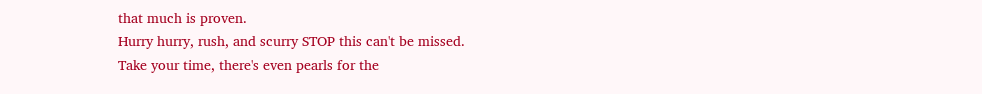that much is proven.
Hurry hurry, rush, and scurry STOP this can't be missed.
Take your time, there's even pearls for the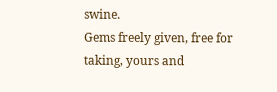swine.
Gems freely given, free for taking, yours and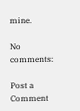mine.

No comments:

Post a Comment